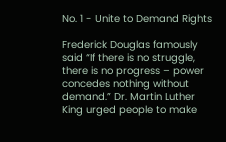No. 1 - Unite to Demand Rights

Frederick Douglas famously said “If there is no struggle, there is no progress – power concedes nothing without demand.” Dr. Martin Luther King urged people to make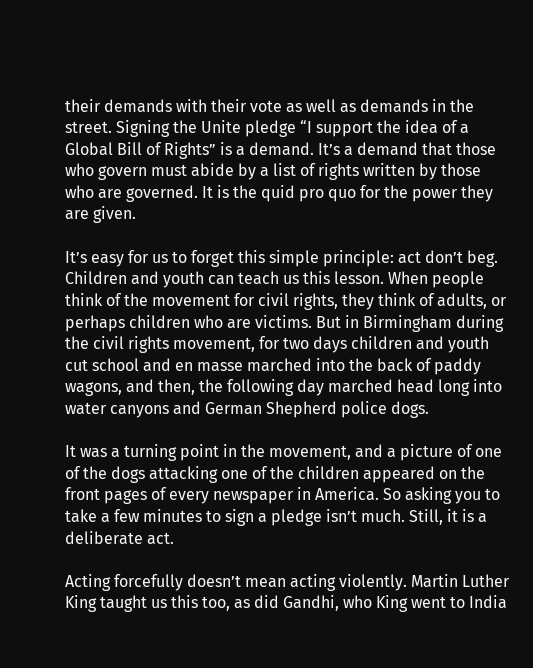their demands with their vote as well as demands in the street. Signing the Unite pledge “I support the idea of a Global Bill of Rights” is a demand. It’s a demand that those who govern must abide by a list of rights written by those who are governed. It is the quid pro quo for the power they are given.

It’s easy for us to forget this simple principle: act don’t beg. Children and youth can teach us this lesson. When people think of the movement for civil rights, they think of adults, or perhaps children who are victims. But in Birmingham during the civil rights movement, for two days children and youth cut school and en masse marched into the back of paddy wagons, and then, the following day marched head long into water canyons and German Shepherd police dogs.

It was a turning point in the movement, and a picture of one of the dogs attacking one of the children appeared on the front pages of every newspaper in America. So asking you to take a few minutes to sign a pledge isn’t much. Still, it is a deliberate act.

Acting forcefully doesn’t mean acting violently. Martin Luther King taught us this too, as did Gandhi, who King went to India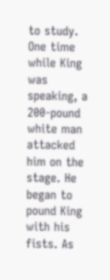to study. One time while King was speaking, a 200-pound white man attacked him on the stage. He began to pound King with his fists. As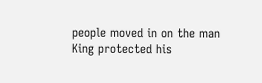people moved in on the man King protected his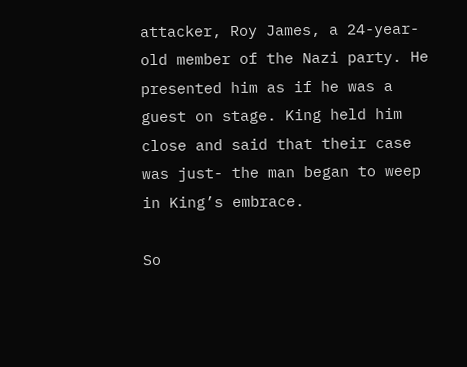attacker, Roy James, a 24-year-old member of the Nazi party. He presented him as if he was a guest on stage. King held him close and said that their case was just- the man began to weep in King’s embrace.

So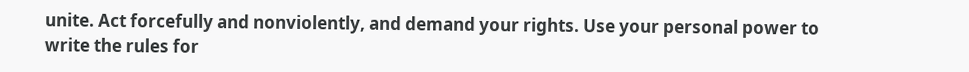unite. Act forcefully and nonviolently, and demand your rights. Use your personal power to write the rules for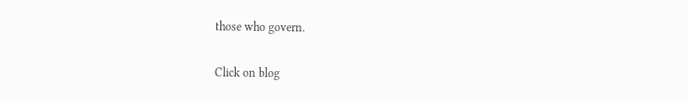those who govern.

Click on blog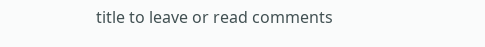title to leave or read comments